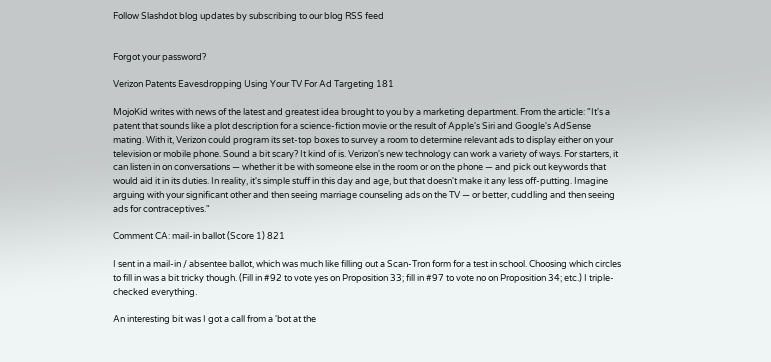Follow Slashdot blog updates by subscribing to our blog RSS feed


Forgot your password?

Verizon Patents Eavesdropping Using Your TV For Ad Targeting 181

MojoKid writes with news of the latest and greatest idea brought to you by a marketing department. From the article: "It's a patent that sounds like a plot description for a science-fiction movie or the result of Apple's Siri and Google's AdSense mating. With it, Verizon could program its set-top boxes to survey a room to determine relevant ads to display either on your television or mobile phone. Sound a bit scary? It kind of is. Verizon's new technology can work a variety of ways. For starters, it can listen in on conversations — whether it be with someone else in the room or on the phone — and pick out keywords that would aid it in its duties. In reality, it's simple stuff in this day and age, but that doesn't make it any less off-putting. Imagine arguing with your significant other and then seeing marriage counseling ads on the TV — or better, cuddling and then seeing ads for contraceptives."

Comment CA: mail-in ballot (Score 1) 821

I sent in a mail-in / absentee ballot, which was much like filling out a Scan-Tron form for a test in school. Choosing which circles to fill in was a bit tricky though. (Fill in #92 to vote yes on Proposition 33; fill in #97 to vote no on Proposition 34; etc.) I triple-checked everything.

An interesting bit was I got a call from a 'bot at the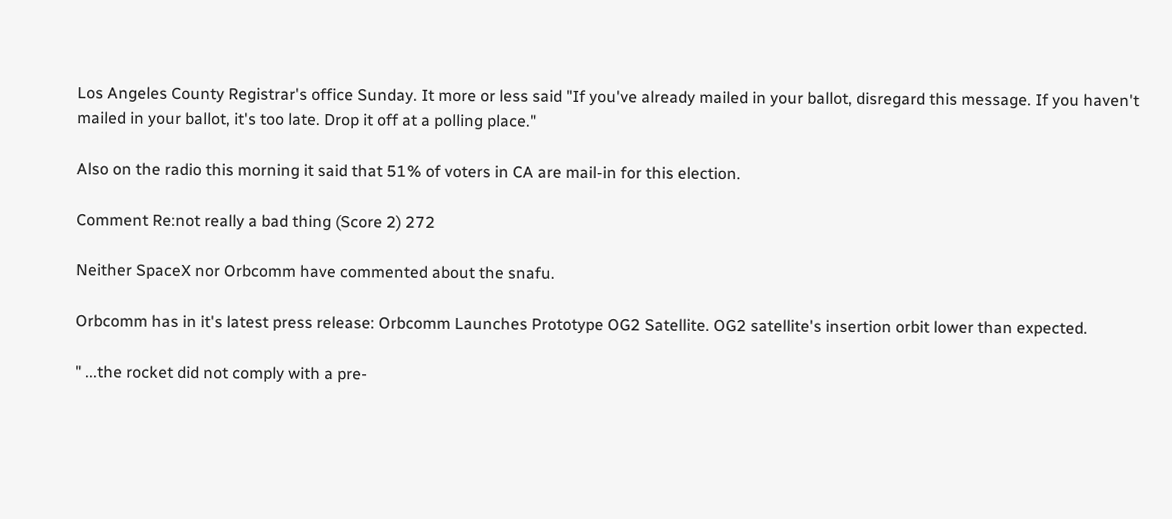Los Angeles County Registrar's office Sunday. It more or less said "If you've already mailed in your ballot, disregard this message. If you haven't mailed in your ballot, it's too late. Drop it off at a polling place."

Also on the radio this morning it said that 51% of voters in CA are mail-in for this election.

Comment Re:not really a bad thing (Score 2) 272

Neither SpaceX nor Orbcomm have commented about the snafu.

Orbcomm has in it's latest press release: Orbcomm Launches Prototype OG2 Satellite. OG2 satellite's insertion orbit lower than expected.

" ...the rocket did not comply with a pre-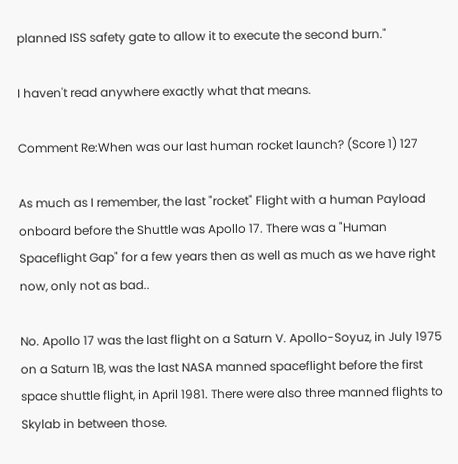planned ISS safety gate to allow it to execute the second burn."

I haven't read anywhere exactly what that means.

Comment Re:When was our last human rocket launch? (Score 1) 127

As much as I remember, the last "rocket" Flight with a human Payload onboard before the Shuttle was Apollo 17. There was a "Human Spaceflight Gap" for a few years then as well as much as we have right now, only not as bad..

No. Apollo 17 was the last flight on a Saturn V. Apollo-Soyuz, in July 1975 on a Saturn 1B, was the last NASA manned spaceflight before the first space shuttle flight, in April 1981. There were also three manned flights to Skylab in between those.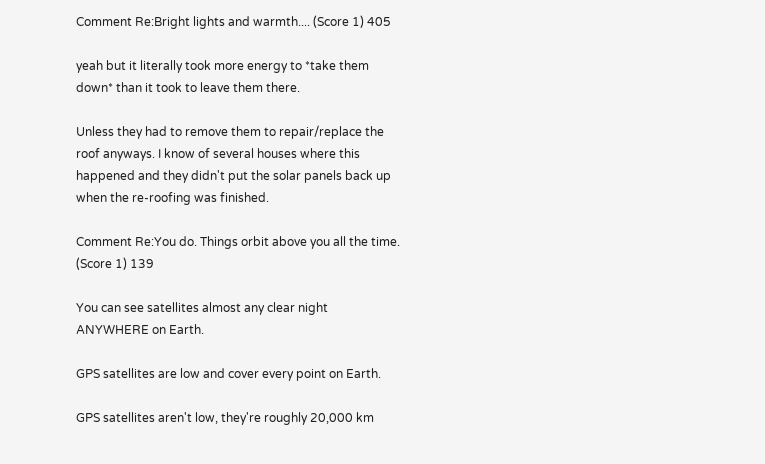Comment Re:Bright lights and warmth.... (Score 1) 405

yeah but it literally took more energy to *take them down* than it took to leave them there.

Unless they had to remove them to repair/replace the roof anyways. I know of several houses where this happened and they didn't put the solar panels back up when the re-roofing was finished.

Comment Re:You do. Things orbit above you all the time. (Score 1) 139

You can see satellites almost any clear night ANYWHERE on Earth.

GPS satellites are low and cover every point on Earth.

GPS satellites aren't low, they're roughly 20,000 km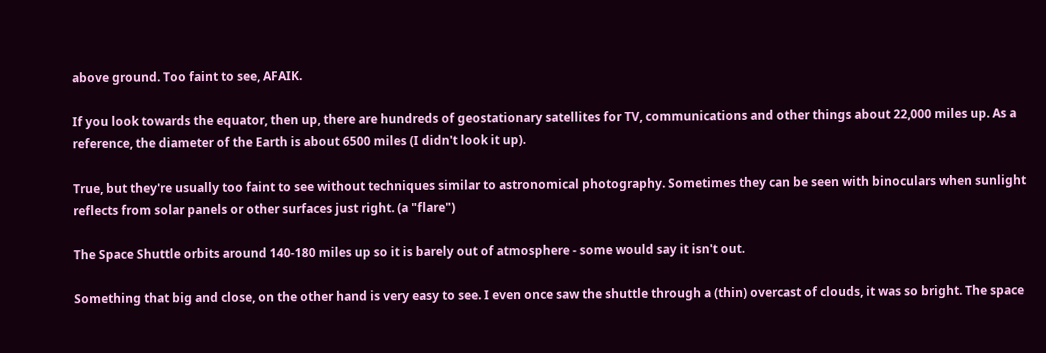above ground. Too faint to see, AFAIK.

If you look towards the equator, then up, there are hundreds of geostationary satellites for TV, communications and other things about 22,000 miles up. As a reference, the diameter of the Earth is about 6500 miles (I didn't look it up).

True, but they're usually too faint to see without techniques similar to astronomical photography. Sometimes they can be seen with binoculars when sunlight reflects from solar panels or other surfaces just right. (a "flare")

The Space Shuttle orbits around 140-180 miles up so it is barely out of atmosphere - some would say it isn't out.

Something that big and close, on the other hand is very easy to see. I even once saw the shuttle through a (thin) overcast of clouds, it was so bright. The space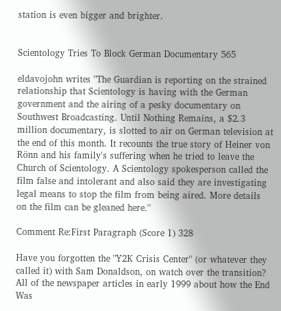station is even bigger and brighter.


Scientology Tries To Block German Documentary 565

eldavojohn writes "The Guardian is reporting on the strained relationship that Scientology is having with the German government and the airing of a pesky documentary on Southwest Broadcasting. Until Nothing Remains, a $2.3 million documentary, is slotted to air on German television at the end of this month. It recounts the true story of Heiner von Rönn and his family's suffering when he tried to leave the Church of Scientology. A Scientology spokesperson called the film false and intolerant and also said they are investigating legal means to stop the film from being aired. More details on the film can be gleaned here."

Comment Re:First Paragraph (Score 1) 328

Have you forgotten the "Y2K Crisis Center" (or whatever they called it) with Sam Donaldson, on watch over the transition? All of the newspaper articles in early 1999 about how the End Was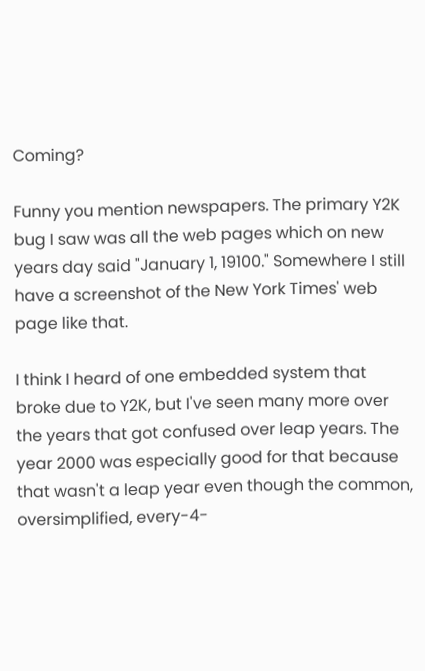Coming?

Funny you mention newspapers. The primary Y2K bug I saw was all the web pages which on new years day said "January 1, 19100." Somewhere I still have a screenshot of the New York Times' web page like that.

I think I heard of one embedded system that broke due to Y2K, but I've seen many more over the years that got confused over leap years. The year 2000 was especially good for that because that wasn't a leap year even though the common, oversimplified, every-4-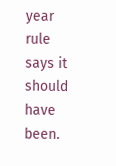year rule says it should have been.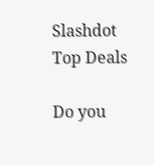Slashdot Top Deals

Do you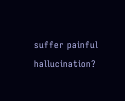suffer painful hallucination?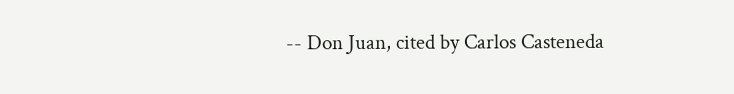-- Don Juan, cited by Carlos Casteneda